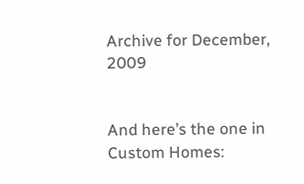Archive for December, 2009


And here’s the one in Custom Homes: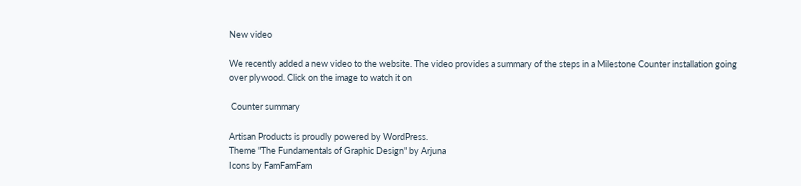New video

We recently added a new video to the website. The video provides a summary of the steps in a Milestone Counter installation going over plywood. Click on the image to watch it on

 Counter summary

Artisan Products is proudly powered by WordPress.
Theme "The Fundamentals of Graphic Design" by Arjuna
Icons by FamFamFam